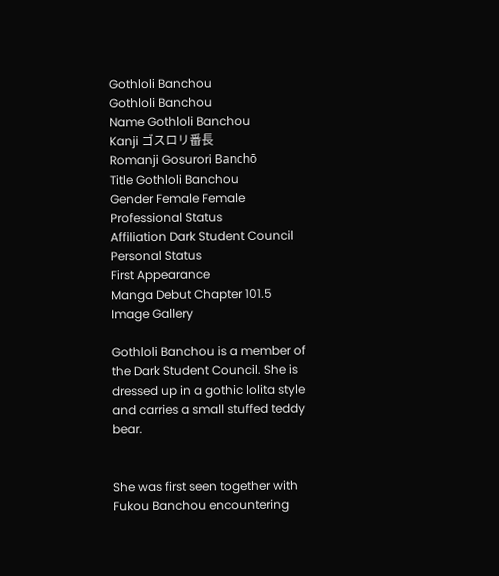Gothloli Banchou
Gothloli Banchou
Name Gothloli Banchou
Kanji ゴスロリ番長
Romanji Gosurori Banchō
Title Gothloli Banchou
Gender Female Female
Professional Status
Affiliation Dark Student Council
Personal Status
First Appearance
Manga Debut Chapter 101.5
Image Gallery

Gothloli Banchou is a member of the Dark Student Council. She is dressed up in a gothic lolita style and carries a small stuffed teddy bear.


She was first seen together with Fukou Banchou encountering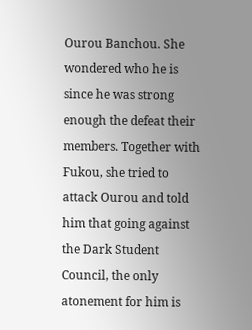Ourou Banchou. She wondered who he is since he was strong enough the defeat their members. Together with Fukou, she tried to attack Ourou and told him that going against the Dark Student Council, the only atonement for him is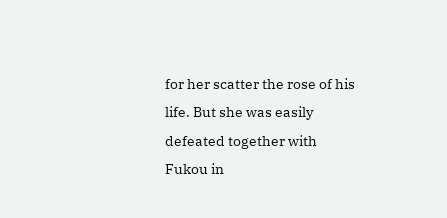for her scatter the rose of his life. But she was easily defeated together with Fukou in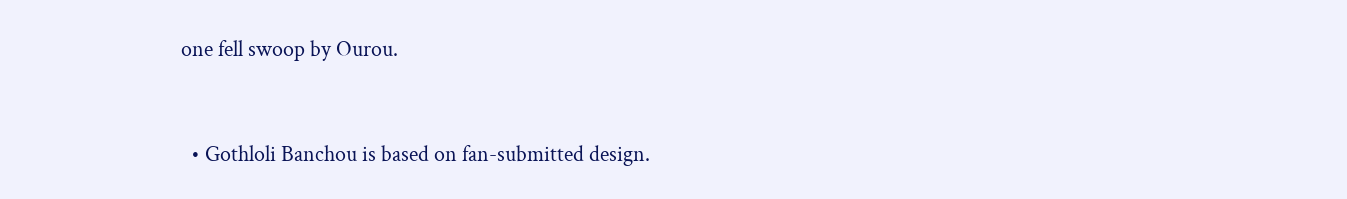one fell swoop by Ourou.


  • Gothloli Banchou is based on fan-submitted design.